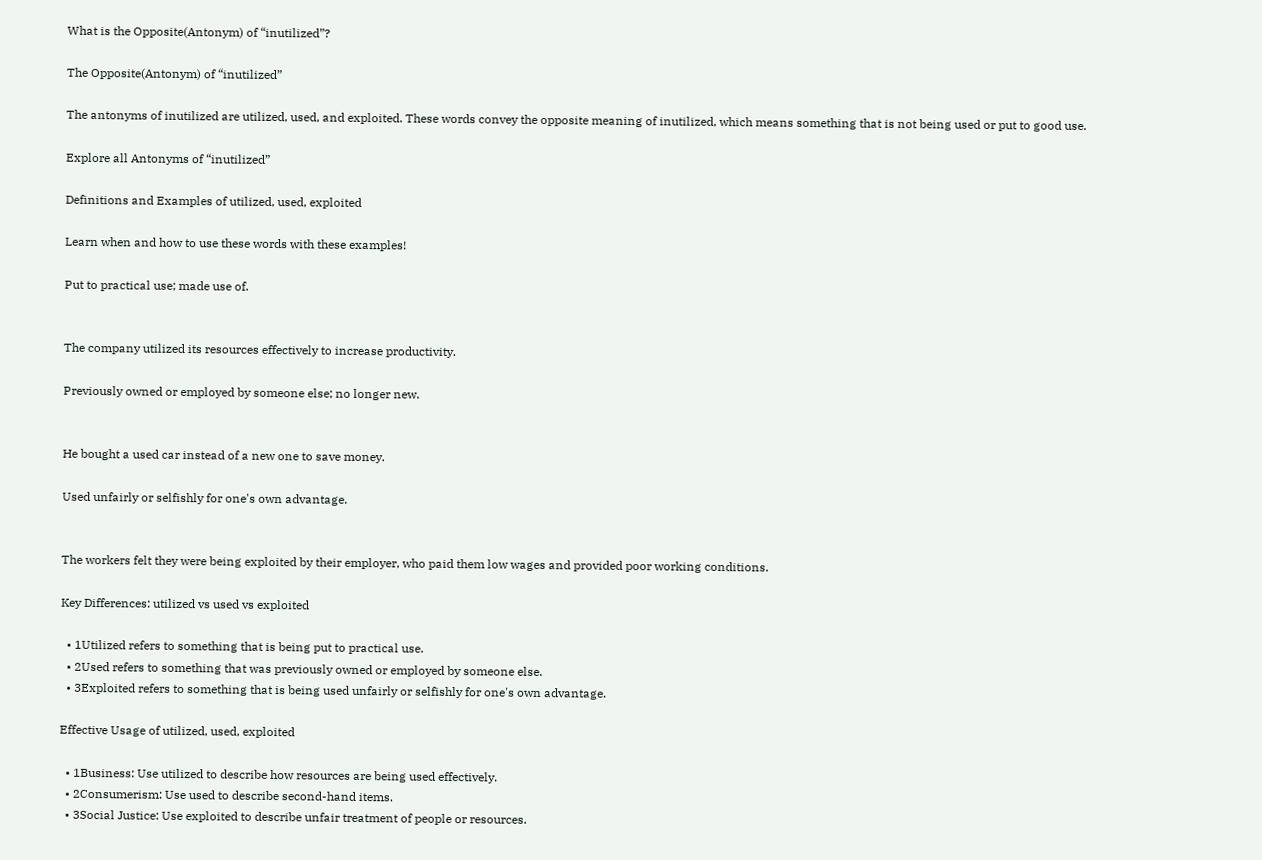What is the Opposite(Antonym) of “inutilized”?

The Opposite(Antonym) of “inutilized”

The antonyms of inutilized are utilized, used, and exploited. These words convey the opposite meaning of inutilized, which means something that is not being used or put to good use.

Explore all Antonyms of “inutilized”

Definitions and Examples of utilized, used, exploited

Learn when and how to use these words with these examples!

Put to practical use; made use of.


The company utilized its resources effectively to increase productivity.

Previously owned or employed by someone else; no longer new.


He bought a used car instead of a new one to save money.

Used unfairly or selfishly for one's own advantage.


The workers felt they were being exploited by their employer, who paid them low wages and provided poor working conditions.

Key Differences: utilized vs used vs exploited

  • 1Utilized refers to something that is being put to practical use.
  • 2Used refers to something that was previously owned or employed by someone else.
  • 3Exploited refers to something that is being used unfairly or selfishly for one's own advantage.

Effective Usage of utilized, used, exploited

  • 1Business: Use utilized to describe how resources are being used effectively.
  • 2Consumerism: Use used to describe second-hand items.
  • 3Social Justice: Use exploited to describe unfair treatment of people or resources.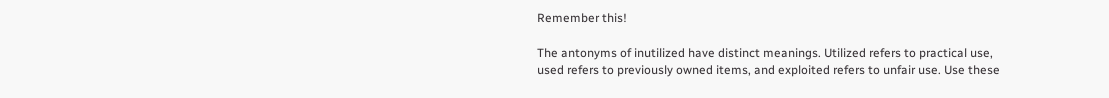Remember this!

The antonyms of inutilized have distinct meanings. Utilized refers to practical use, used refers to previously owned items, and exploited refers to unfair use. Use these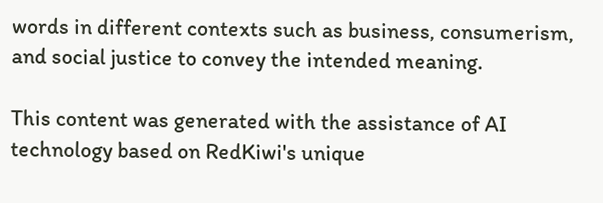words in different contexts such as business, consumerism, and social justice to convey the intended meaning.

This content was generated with the assistance of AI technology based on RedKiwi's unique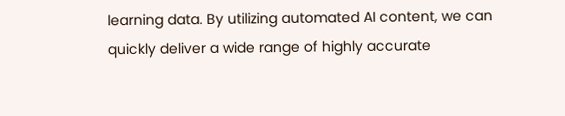learning data. By utilizing automated AI content, we can quickly deliver a wide range of highly accurate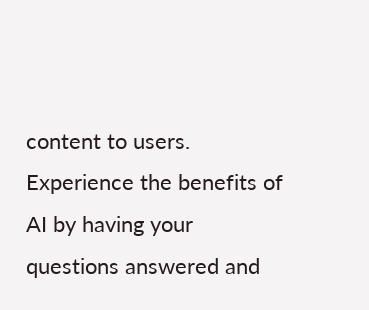content to users. Experience the benefits of AI by having your questions answered and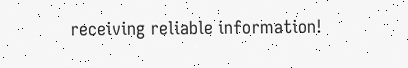receiving reliable information!